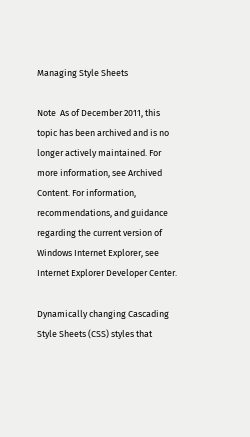Managing Style Sheets

Note  As of December 2011, this topic has been archived and is no longer actively maintained. For more information, see Archived Content. For information, recommendations, and guidance regarding the current version of Windows Internet Explorer, see Internet Explorer Developer Center.

Dynamically changing Cascading Style Sheets (CSS) styles that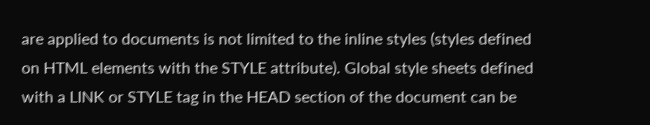are applied to documents is not limited to the inline styles (styles defined on HTML elements with the STYLE attribute). Global style sheets defined with a LINK or STYLE tag in the HEAD section of the document can be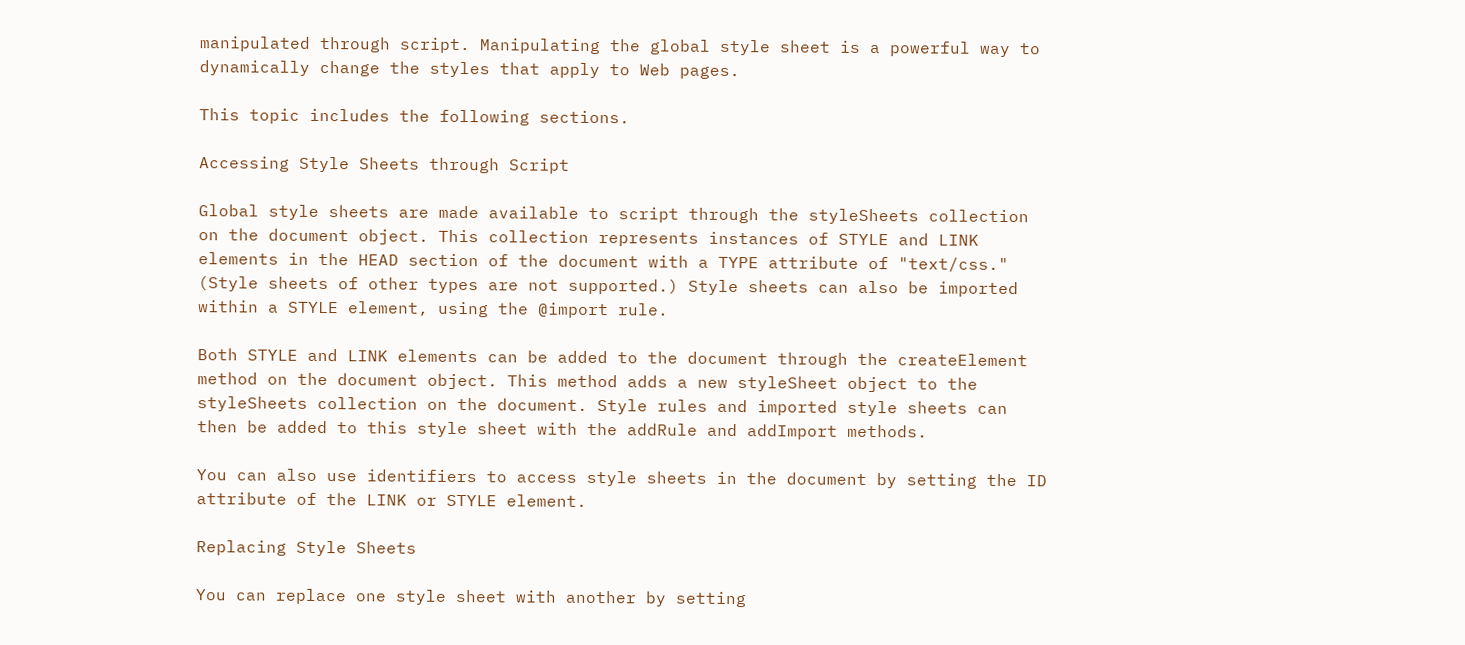manipulated through script. Manipulating the global style sheet is a powerful way to dynamically change the styles that apply to Web pages.

This topic includes the following sections.

Accessing Style Sheets through Script

Global style sheets are made available to script through the styleSheets collection on the document object. This collection represents instances of STYLE and LINK elements in the HEAD section of the document with a TYPE attribute of "text/css." (Style sheets of other types are not supported.) Style sheets can also be imported within a STYLE element, using the @import rule.

Both STYLE and LINK elements can be added to the document through the createElement method on the document object. This method adds a new styleSheet object to the styleSheets collection on the document. Style rules and imported style sheets can then be added to this style sheet with the addRule and addImport methods.

You can also use identifiers to access style sheets in the document by setting the ID attribute of the LINK or STYLE element.

Replacing Style Sheets

You can replace one style sheet with another by setting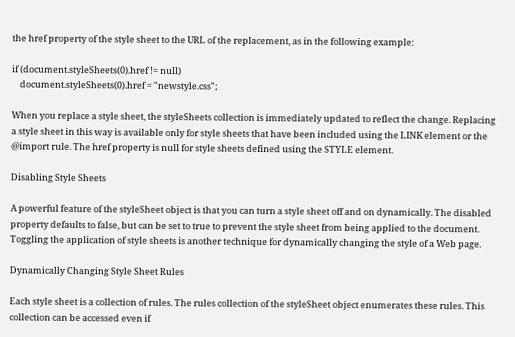the href property of the style sheet to the URL of the replacement, as in the following example:

if (document.styleSheets(0).href != null)
    document.styleSheets(0).href = "newstyle.css";

When you replace a style sheet, the styleSheets collection is immediately updated to reflect the change. Replacing a style sheet in this way is available only for style sheets that have been included using the LINK element or the @import rule. The href property is null for style sheets defined using the STYLE element.

Disabling Style Sheets

A powerful feature of the styleSheet object is that you can turn a style sheet off and on dynamically. The disabled property defaults to false, but can be set to true to prevent the style sheet from being applied to the document. Toggling the application of style sheets is another technique for dynamically changing the style of a Web page.

Dynamically Changing Style Sheet Rules

Each style sheet is a collection of rules. The rules collection of the styleSheet object enumerates these rules. This collection can be accessed even if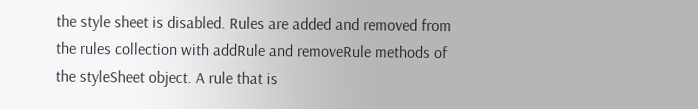the style sheet is disabled. Rules are added and removed from the rules collection with addRule and removeRule methods of the styleSheet object. A rule that is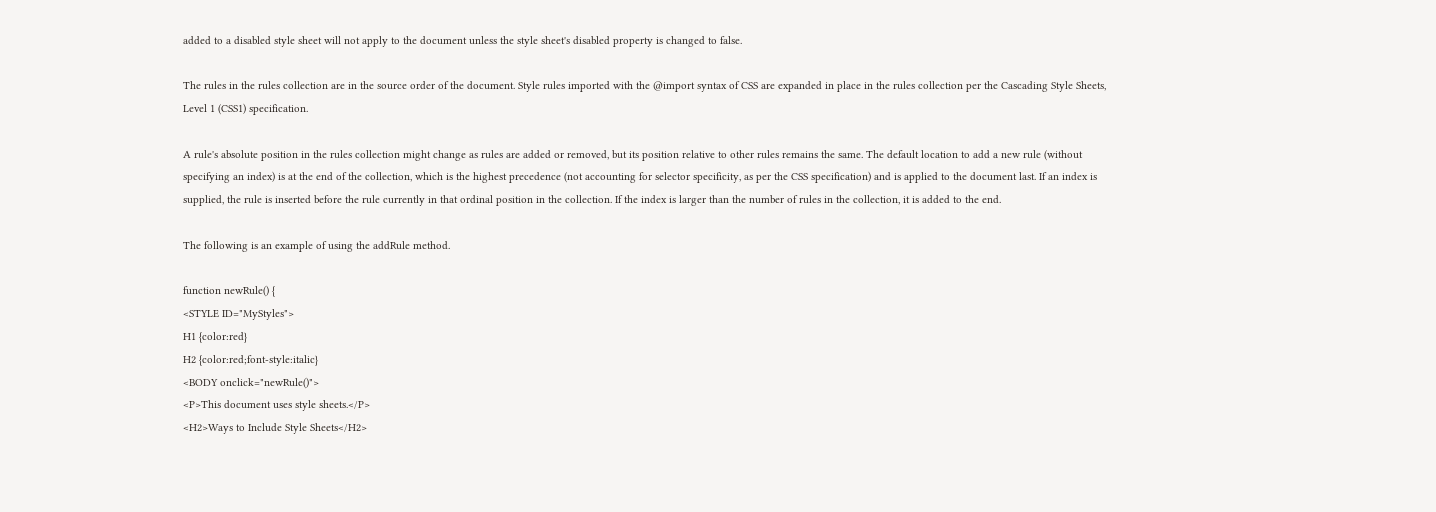added to a disabled style sheet will not apply to the document unless the style sheet's disabled property is changed to false.

The rules in the rules collection are in the source order of the document. Style rules imported with the @import syntax of CSS are expanded in place in the rules collection per the Cascading Style Sheets, Level 1 (CSS1) specification.

A rule's absolute position in the rules collection might change as rules are added or removed, but its position relative to other rules remains the same. The default location to add a new rule (without specifying an index) is at the end of the collection, which is the highest precedence (not accounting for selector specificity, as per the CSS specification) and is applied to the document last. If an index is supplied, the rule is inserted before the rule currently in that ordinal position in the collection. If the index is larger than the number of rules in the collection, it is added to the end.

The following is an example of using the addRule method.

function newRule() {
<STYLE ID="MyStyles">
H1 {color:red}
H2 {color:red;font-style:italic}
<BODY onclick="newRule()">
<P>This document uses style sheets.</P>
<H2>Ways to Include Style Sheets</H2>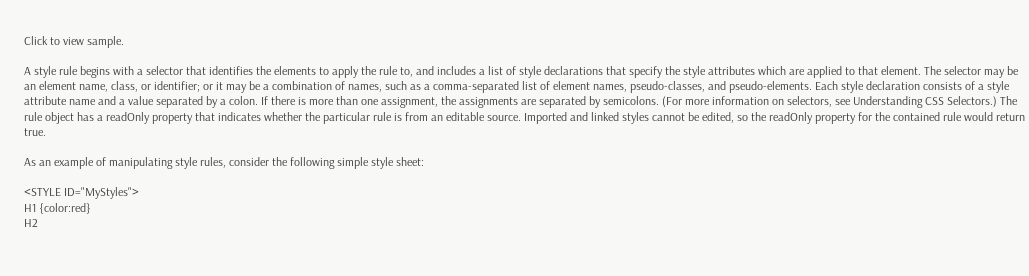Click to view sample.

A style rule begins with a selector that identifies the elements to apply the rule to, and includes a list of style declarations that specify the style attributes which are applied to that element. The selector may be an element name, class, or identifier; or it may be a combination of names, such as a comma-separated list of element names, pseudo-classes, and pseudo-elements. Each style declaration consists of a style attribute name and a value separated by a colon. If there is more than one assignment, the assignments are separated by semicolons. (For more information on selectors, see Understanding CSS Selectors.) The rule object has a readOnly property that indicates whether the particular rule is from an editable source. Imported and linked styles cannot be edited, so the readOnly property for the contained rule would return true.

As an example of manipulating style rules, consider the following simple style sheet:

<STYLE ID="MyStyles">
H1 {color:red}
H2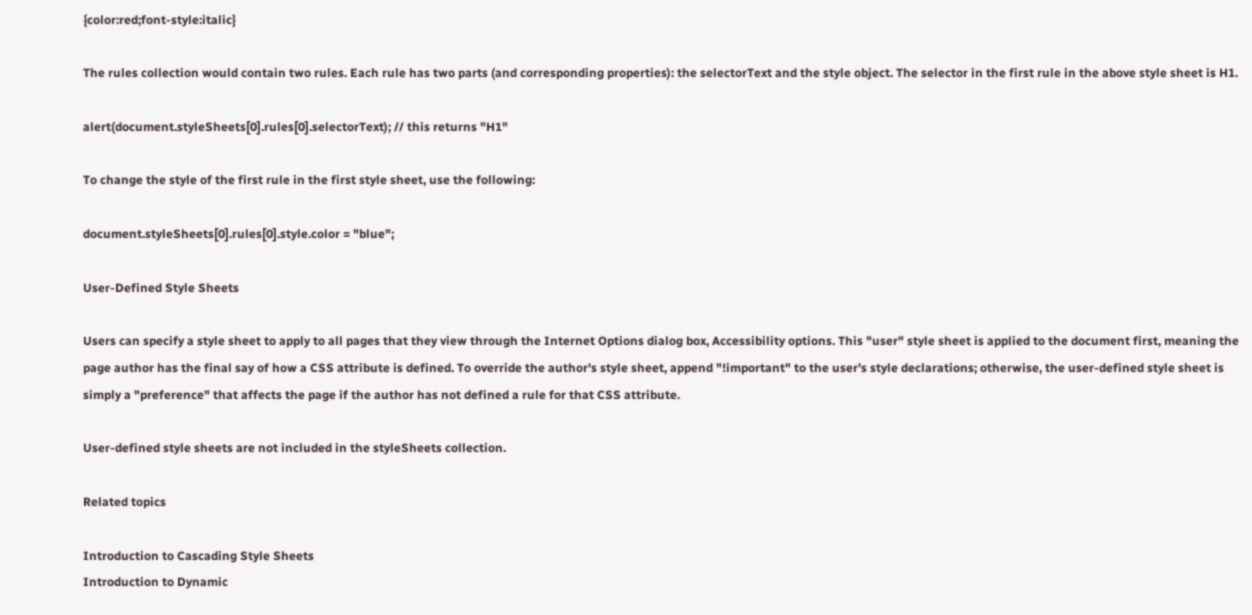{color:red;font-style:italic}

The rules collection would contain two rules. Each rule has two parts (and corresponding properties): the selectorText and the style object. The selector in the first rule in the above style sheet is H1.

alert(document.styleSheets[0].rules[0].selectorText); // this returns "H1"

To change the style of the first rule in the first style sheet, use the following:

document.styleSheets[0].rules[0].style.color = "blue";

User-Defined Style Sheets

Users can specify a style sheet to apply to all pages that they view through the Internet Options dialog box, Accessibility options. This "user" style sheet is applied to the document first, meaning the page author has the final say of how a CSS attribute is defined. To override the author's style sheet, append "!important" to the user's style declarations; otherwise, the user-defined style sheet is simply a "preference" that affects the page if the author has not defined a rule for that CSS attribute.

User-defined style sheets are not included in the styleSheets collection.

Related topics

Introduction to Cascading Style Sheets
Introduction to Dynamic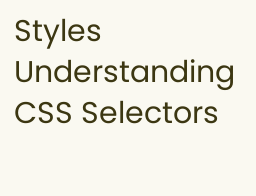Styles
Understanding CSS Selectors